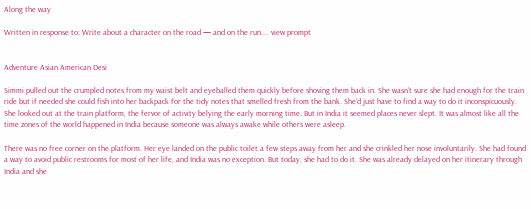Along the way

Written in response to: Write about a character on the road — and on the run.... view prompt


Adventure Asian American Desi

Simmi pulled out the crumpled notes from my waist belt and eyeballed them quickly before shoving them back in. She wasn’t sure she had enough for the train ride but if needed she could fish into her backpack for the tidy notes that smelled fresh from the bank. She’d just have to find a way to do it inconspicuously. She looked out at the train platform, the fervor of activity belying the early morning time. But in India it seemed places never slept. It was almost like all the time zones of the world happened in India because someone was always awake while others were asleep.

There was no free corner on the platform. Her eye landed on the public toilet a few steps away from her and she crinkled her nose involuntarily. She had found a way to avoid public restrooms for most of her life, and India was no exception. But today, she had to do it. She was already delayed on her itinerary through India and she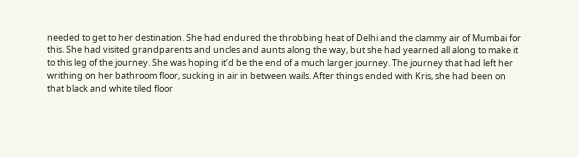needed to get to her destination. She had endured the throbbing heat of Delhi and the clammy air of Mumbai for this. She had visited grandparents and uncles and aunts along the way, but she had yearned all along to make it to this leg of the journey. She was hoping it’d be the end of a much larger journey. The journey that had left her writhing on her bathroom floor, sucking in air in between wails. After things ended with Kris, she had been on that black and white tiled floor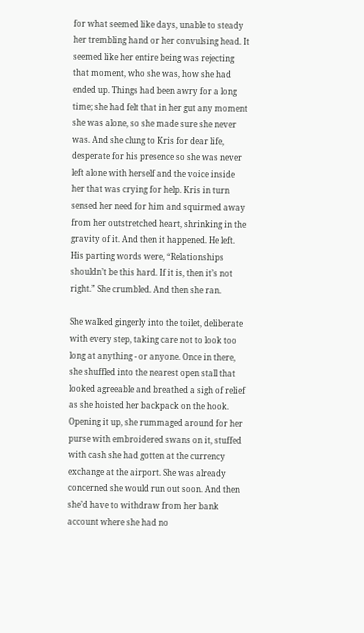for what seemed like days, unable to steady her trembling hand or her convulsing head. It seemed like her entire being was rejecting that moment, who she was, how she had ended up. Things had been awry for a long time; she had felt that in her gut any moment she was alone, so she made sure she never was. And she clung to Kris for dear life, desperate for his presence so she was never left alone with herself and the voice inside her that was crying for help. Kris in turn sensed her need for him and squirmed away from her outstretched heart, shrinking in the gravity of it. And then it happened. He left. His parting words were, “Relationships shouldn’t be this hard. If it is, then it’s not right.” She crumbled. And then she ran.

She walked gingerly into the toilet, deliberate with every step, taking care not to look too long at anything - or anyone. Once in there, she shuffled into the nearest open stall that looked agreeable and breathed a sigh of relief as she hoisted her backpack on the hook. Opening it up, she rummaged around for her purse with embroidered swans on it, stuffed with cash she had gotten at the currency exchange at the airport. She was already concerned she would run out soon. And then she’d have to withdraw from her bank account where she had no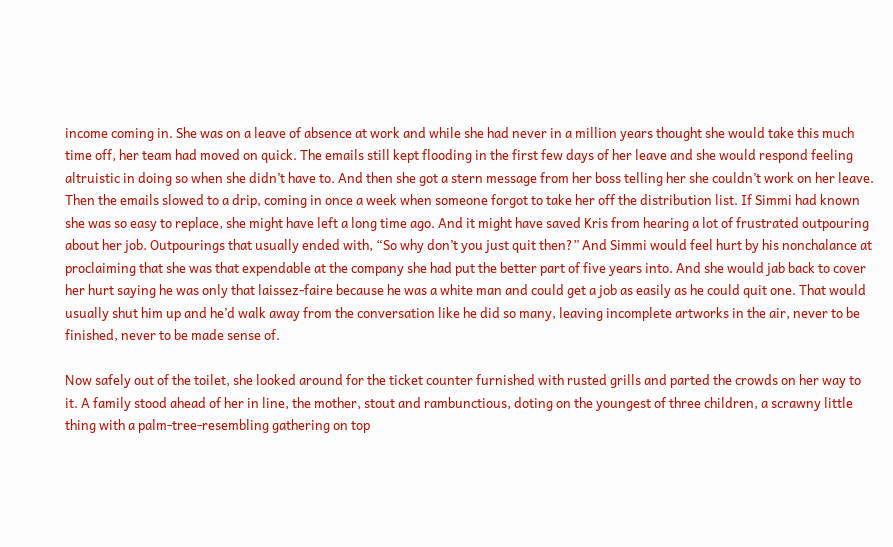income coming in. She was on a leave of absence at work and while she had never in a million years thought she would take this much time off, her team had moved on quick. The emails still kept flooding in the first few days of her leave and she would respond feeling altruistic in doing so when she didn’t have to. And then she got a stern message from her boss telling her she couldn’t work on her leave. Then the emails slowed to a drip, coming in once a week when someone forgot to take her off the distribution list. If Simmi had known she was so easy to replace, she might have left a long time ago. And it might have saved Kris from hearing a lot of frustrated outpouring about her job. Outpourings that usually ended with, “So why don’t you just quit then?” And Simmi would feel hurt by his nonchalance at proclaiming that she was that expendable at the company she had put the better part of five years into. And she would jab back to cover her hurt saying he was only that laissez-faire because he was a white man and could get a job as easily as he could quit one. That would usually shut him up and he’d walk away from the conversation like he did so many, leaving incomplete artworks in the air, never to be finished, never to be made sense of.

Now safely out of the toilet, she looked around for the ticket counter furnished with rusted grills and parted the crowds on her way to it. A family stood ahead of her in line, the mother, stout and rambunctious, doting on the youngest of three children, a scrawny little thing with a palm-tree-resembling gathering on top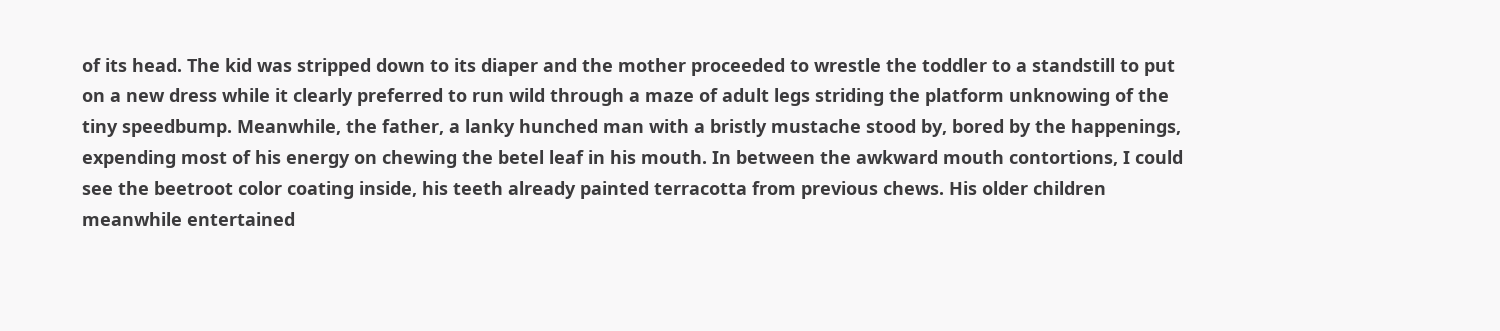of its head. The kid was stripped down to its diaper and the mother proceeded to wrestle the toddler to a standstill to put on a new dress while it clearly preferred to run wild through a maze of adult legs striding the platform unknowing of the tiny speedbump. Meanwhile, the father, a lanky hunched man with a bristly mustache stood by, bored by the happenings, expending most of his energy on chewing the betel leaf in his mouth. In between the awkward mouth contortions, I could see the beetroot color coating inside, his teeth already painted terracotta from previous chews. His older children meanwhile entertained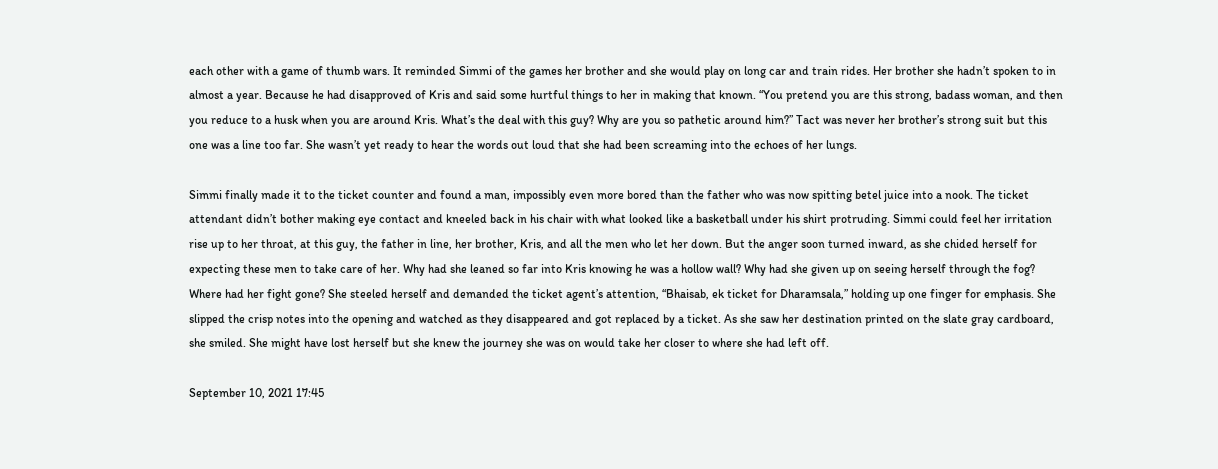each other with a game of thumb wars. It reminded Simmi of the games her brother and she would play on long car and train rides. Her brother she hadn’t spoken to in almost a year. Because he had disapproved of Kris and said some hurtful things to her in making that known. “You pretend you are this strong, badass woman, and then you reduce to a husk when you are around Kris. What’s the deal with this guy? Why are you so pathetic around him?” Tact was never her brother’s strong suit but this one was a line too far. She wasn’t yet ready to hear the words out loud that she had been screaming into the echoes of her lungs.

Simmi finally made it to the ticket counter and found a man, impossibly even more bored than the father who was now spitting betel juice into a nook. The ticket attendant didn’t bother making eye contact and kneeled back in his chair with what looked like a basketball under his shirt protruding. Simmi could feel her irritation rise up to her throat, at this guy, the father in line, her brother, Kris, and all the men who let her down. But the anger soon turned inward, as she chided herself for expecting these men to take care of her. Why had she leaned so far into Kris knowing he was a hollow wall? Why had she given up on seeing herself through the fog? Where had her fight gone? She steeled herself and demanded the ticket agent’s attention, “Bhaisab, ek ticket for Dharamsala,” holding up one finger for emphasis. She slipped the crisp notes into the opening and watched as they disappeared and got replaced by a ticket. As she saw her destination printed on the slate gray cardboard, she smiled. She might have lost herself but she knew the journey she was on would take her closer to where she had left off.

September 10, 2021 17:45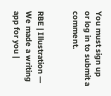You must sign up or log in to submit a comment.


RBE | Illustration — We made a writing app for you |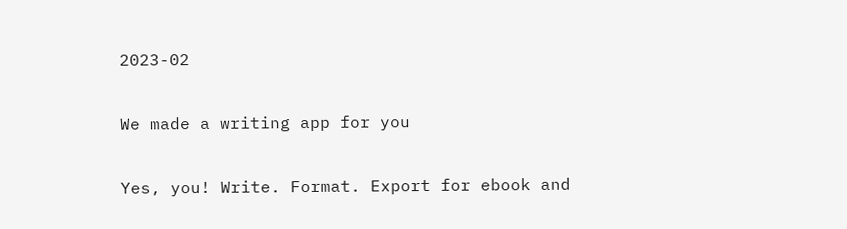2023-02

We made a writing app for you

Yes, you! Write. Format. Export for ebook and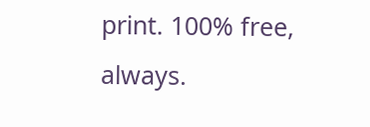print. 100% free, always.